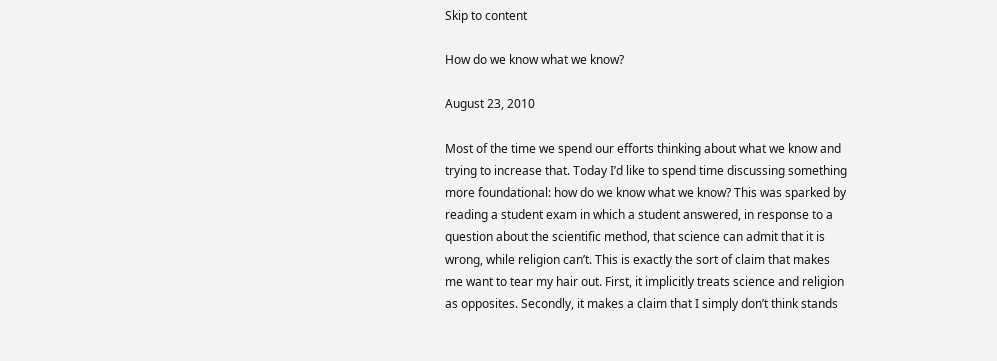Skip to content

How do we know what we know?

August 23, 2010

Most of the time we spend our efforts thinking about what we know and trying to increase that. Today I’d like to spend time discussing something more foundational: how do we know what we know? This was sparked by reading a student exam in which a student answered, in response to a question about the scientific method, that science can admit that it is wrong, while religion can’t. This is exactly the sort of claim that makes me want to tear my hair out. First, it implicitly treats science and religion as opposites. Secondly, it makes a claim that I simply don’t think stands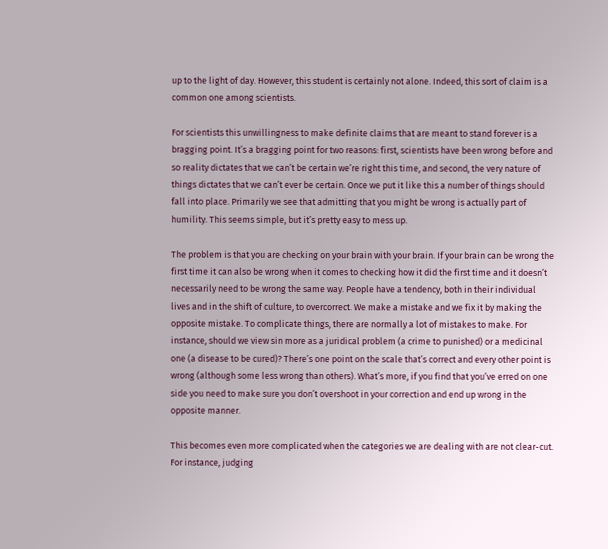up to the light of day. However, this student is certainly not alone. Indeed, this sort of claim is a common one among scientists.

For scientists this unwillingness to make definite claims that are meant to stand forever is a bragging point. It’s a bragging point for two reasons: first, scientists have been wrong before and so reality dictates that we can’t be certain we’re right this time, and second, the very nature of things dictates that we can’t ever be certain. Once we put it like this a number of things should fall into place. Primarily we see that admitting that you might be wrong is actually part of humility. This seems simple, but it’s pretty easy to mess up.

The problem is that you are checking on your brain with your brain. If your brain can be wrong the first time it can also be wrong when it comes to checking how it did the first time and it doesn’t necessarily need to be wrong the same way. People have a tendency, both in their individual lives and in the shift of culture, to overcorrect. We make a mistake and we fix it by making the opposite mistake. To complicate things, there are normally a lot of mistakes to make. For instance, should we view sin more as a juridical problem (a crime to punished) or a medicinal one (a disease to be cured)? There’s one point on the scale that’s correct and every other point is wrong (although some less wrong than others). What’s more, if you find that you’ve erred on one side you need to make sure you don’t overshoot in your correction and end up wrong in the opposite manner.

This becomes even more complicated when the categories we are dealing with are not clear-cut. For instance, judging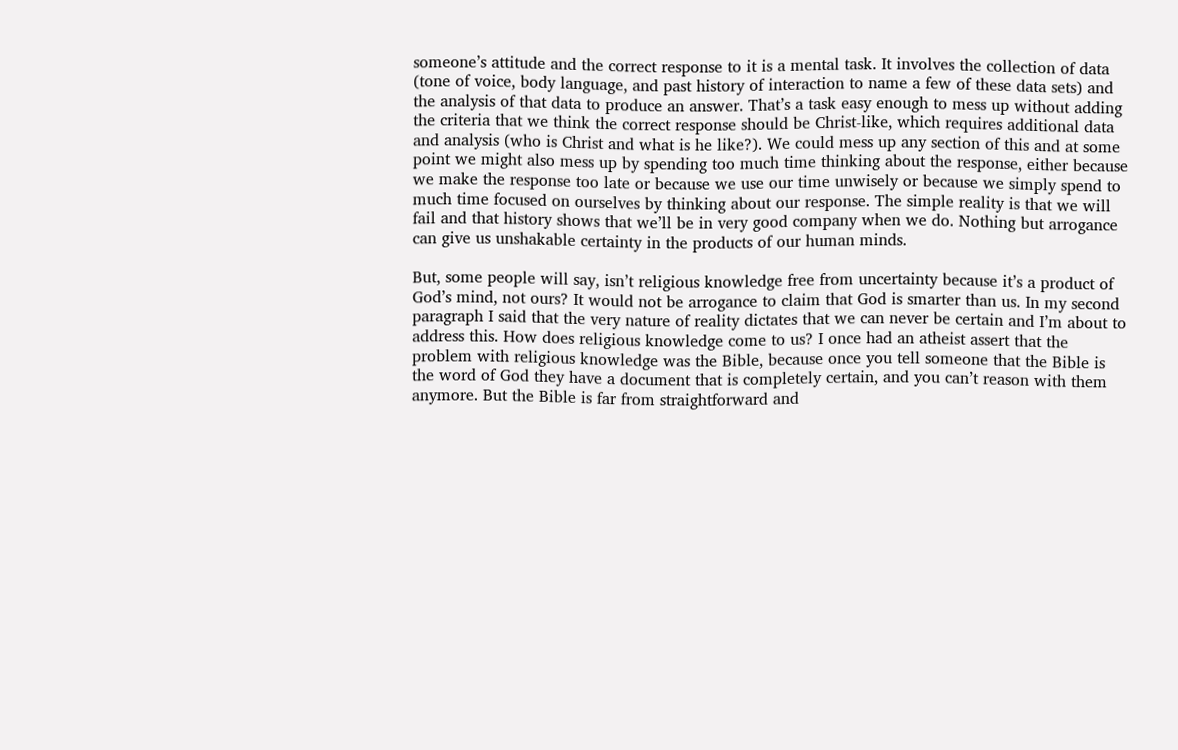someone’s attitude and the correct response to it is a mental task. It involves the collection of data (tone of voice, body language, and past history of interaction to name a few of these data sets) and the analysis of that data to produce an answer. That’s a task easy enough to mess up without adding the criteria that we think the correct response should be Christ-like, which requires additional data and analysis (who is Christ and what is he like?). We could mess up any section of this and at some point we might also mess up by spending too much time thinking about the response, either because we make the response too late or because we use our time unwisely or because we simply spend to much time focused on ourselves by thinking about our response. The simple reality is that we will fail and that history shows that we’ll be in very good company when we do. Nothing but arrogance can give us unshakable certainty in the products of our human minds.

But, some people will say, isn’t religious knowledge free from uncertainty because it’s a product of God’s mind, not ours? It would not be arrogance to claim that God is smarter than us. In my second paragraph I said that the very nature of reality dictates that we can never be certain and I’m about to address this. How does religious knowledge come to us? I once had an atheist assert that the problem with religious knowledge was the Bible, because once you tell someone that the Bible is the word of God they have a document that is completely certain, and you can’t reason with them anymore. But the Bible is far from straightforward and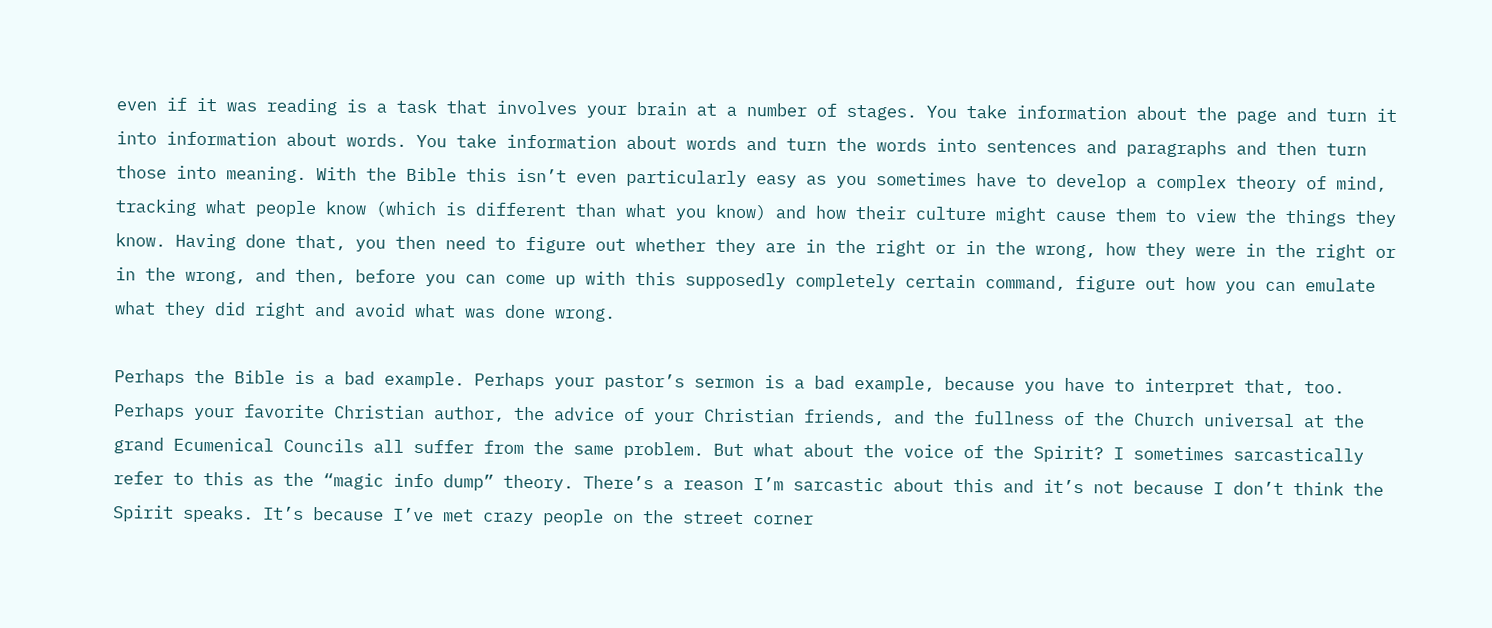even if it was reading is a task that involves your brain at a number of stages. You take information about the page and turn it into information about words. You take information about words and turn the words into sentences and paragraphs and then turn those into meaning. With the Bible this isn’t even particularly easy as you sometimes have to develop a complex theory of mind, tracking what people know (which is different than what you know) and how their culture might cause them to view the things they know. Having done that, you then need to figure out whether they are in the right or in the wrong, how they were in the right or in the wrong, and then, before you can come up with this supposedly completely certain command, figure out how you can emulate what they did right and avoid what was done wrong.

Perhaps the Bible is a bad example. Perhaps your pastor’s sermon is a bad example, because you have to interpret that, too. Perhaps your favorite Christian author, the advice of your Christian friends, and the fullness of the Church universal at the grand Ecumenical Councils all suffer from the same problem. But what about the voice of the Spirit? I sometimes sarcastically refer to this as the “magic info dump” theory. There’s a reason I’m sarcastic about this and it’s not because I don’t think the Spirit speaks. It’s because I’ve met crazy people on the street corner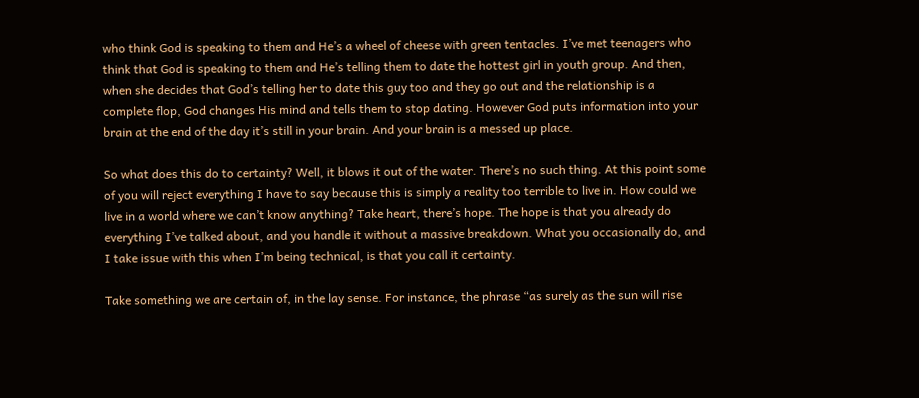who think God is speaking to them and He’s a wheel of cheese with green tentacles. I’ve met teenagers who think that God is speaking to them and He’s telling them to date the hottest girl in youth group. And then, when she decides that God’s telling her to date this guy too and they go out and the relationship is a complete flop, God changes His mind and tells them to stop dating. However God puts information into your brain at the end of the day it’s still in your brain. And your brain is a messed up place.

So what does this do to certainty? Well, it blows it out of the water. There’s no such thing. At this point some of you will reject everything I have to say because this is simply a reality too terrible to live in. How could we live in a world where we can’t know anything? Take heart, there’s hope. The hope is that you already do everything I’ve talked about, and you handle it without a massive breakdown. What you occasionally do, and I take issue with this when I’m being technical, is that you call it certainty.

Take something we are certain of, in the lay sense. For instance, the phrase “as surely as the sun will rise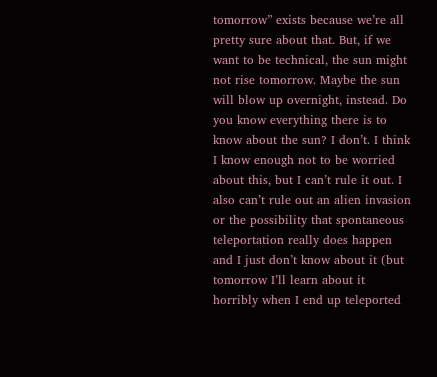tomorrow” exists because we’re all pretty sure about that. But, if we want to be technical, the sun might not rise tomorrow. Maybe the sun will blow up overnight, instead. Do you know everything there is to know about the sun? I don’t. I think I know enough not to be worried about this, but I can’t rule it out. I also can’t rule out an alien invasion or the possibility that spontaneous teleportation really does happen and I just don’t know about it (but tomorrow I’ll learn about it horribly when I end up teleported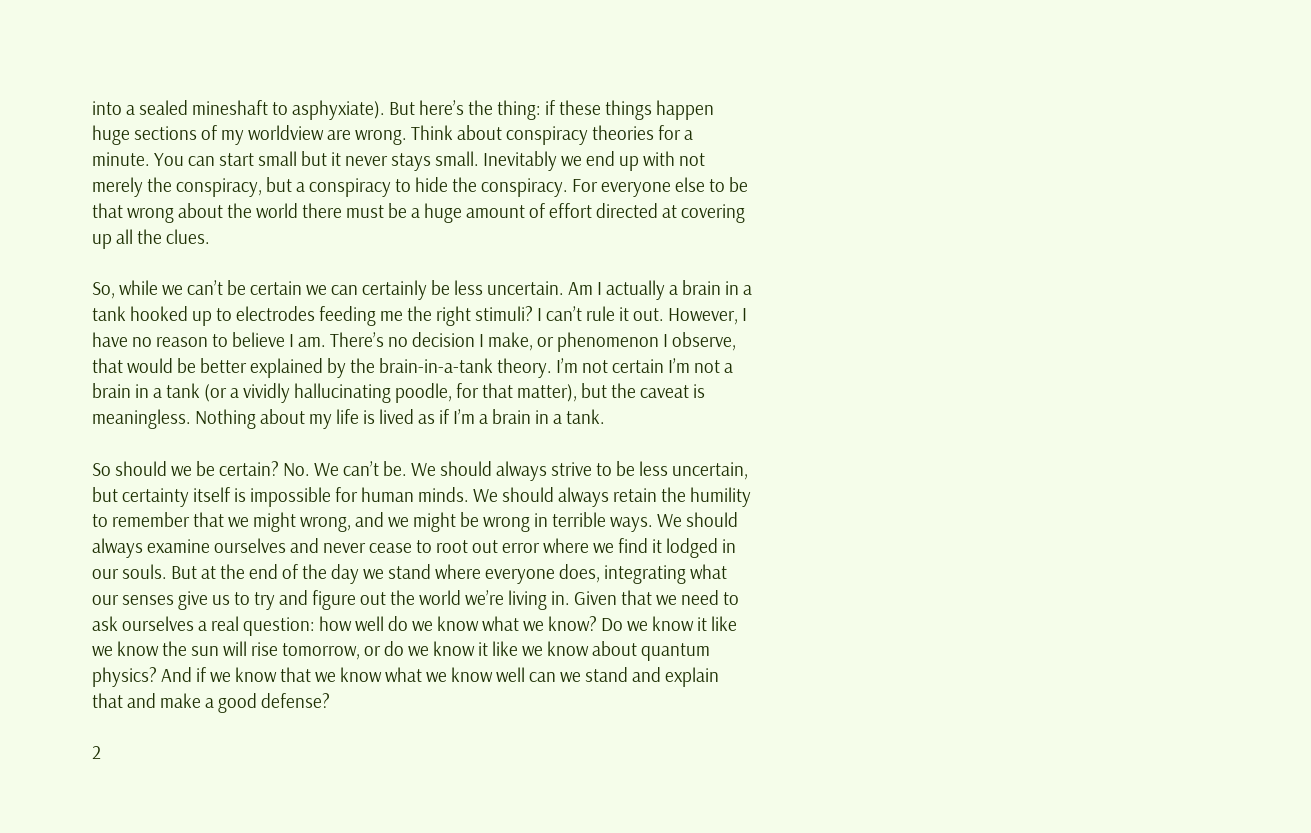into a sealed mineshaft to asphyxiate). But here’s the thing: if these things happen huge sections of my worldview are wrong. Think about conspiracy theories for a minute. You can start small but it never stays small. Inevitably we end up with not merely the conspiracy, but a conspiracy to hide the conspiracy. For everyone else to be that wrong about the world there must be a huge amount of effort directed at covering up all the clues.

So, while we can’t be certain we can certainly be less uncertain. Am I actually a brain in a tank hooked up to electrodes feeding me the right stimuli? I can’t rule it out. However, I have no reason to believe I am. There’s no decision I make, or phenomenon I observe, that would be better explained by the brain-in-a-tank theory. I’m not certain I’m not a brain in a tank (or a vividly hallucinating poodle, for that matter), but the caveat is meaningless. Nothing about my life is lived as if I’m a brain in a tank.

So should we be certain? No. We can’t be. We should always strive to be less uncertain, but certainty itself is impossible for human minds. We should always retain the humility to remember that we might wrong, and we might be wrong in terrible ways. We should always examine ourselves and never cease to root out error where we find it lodged in our souls. But at the end of the day we stand where everyone does, integrating what our senses give us to try and figure out the world we’re living in. Given that we need to ask ourselves a real question: how well do we know what we know? Do we know it like we know the sun will rise tomorrow, or do we know it like we know about quantum physics? And if we know that we know what we know well can we stand and explain that and make a good defense?

2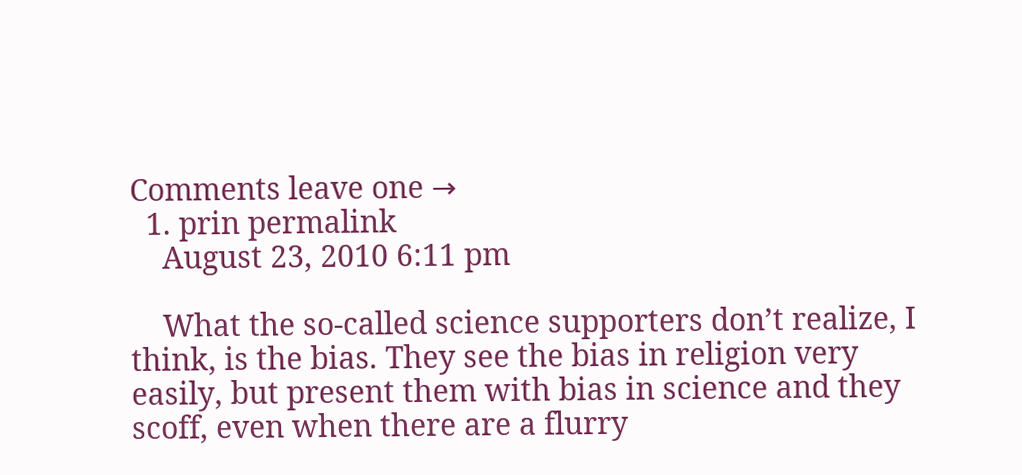Comments leave one →
  1. prin permalink
    August 23, 2010 6:11 pm

    What the so-called science supporters don’t realize, I think, is the bias. They see the bias in religion very easily, but present them with bias in science and they scoff, even when there are a flurry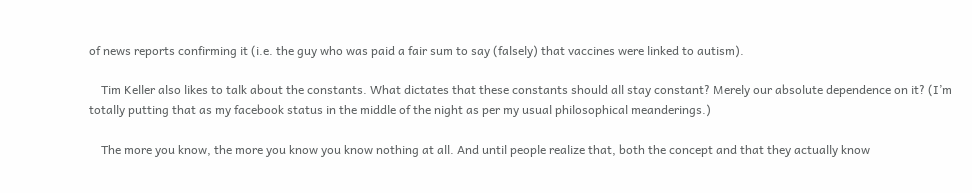of news reports confirming it (i.e. the guy who was paid a fair sum to say (falsely) that vaccines were linked to autism).

    Tim Keller also likes to talk about the constants. What dictates that these constants should all stay constant? Merely our absolute dependence on it? (I’m totally putting that as my facebook status in the middle of the night as per my usual philosophical meanderings.)

    The more you know, the more you know you know nothing at all. And until people realize that, both the concept and that they actually know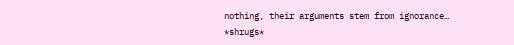nothing, their arguments stem from ignorance… *shrugs*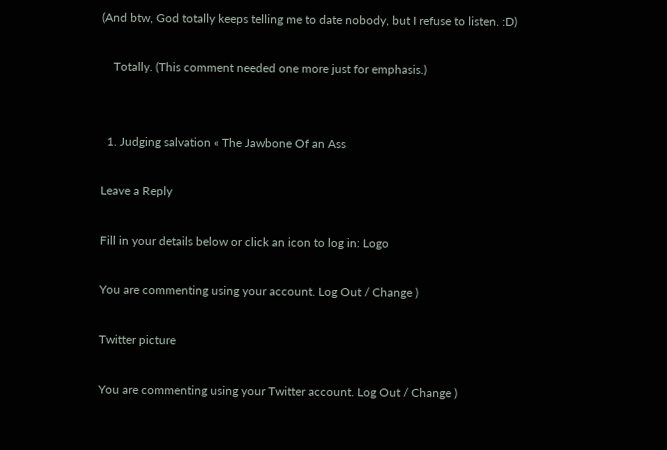(And btw, God totally keeps telling me to date nobody, but I refuse to listen. :D)

    Totally. (This comment needed one more just for emphasis.)


  1. Judging salvation « The Jawbone Of an Ass

Leave a Reply

Fill in your details below or click an icon to log in: Logo

You are commenting using your account. Log Out / Change )

Twitter picture

You are commenting using your Twitter account. Log Out / Change )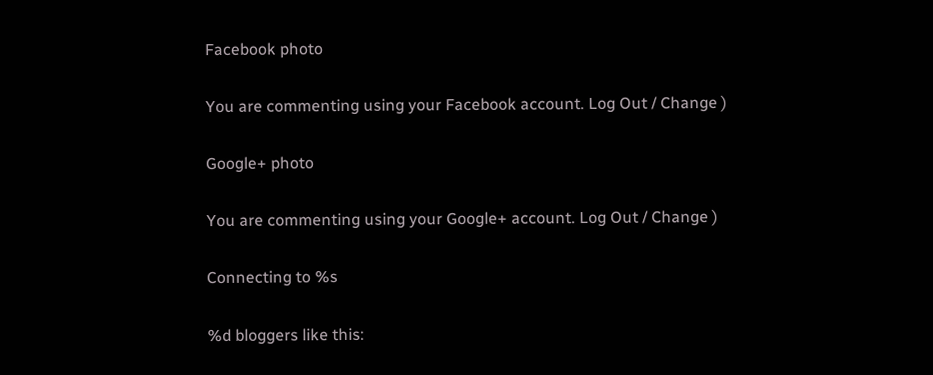Facebook photo

You are commenting using your Facebook account. Log Out / Change )

Google+ photo

You are commenting using your Google+ account. Log Out / Change )

Connecting to %s

%d bloggers like this: